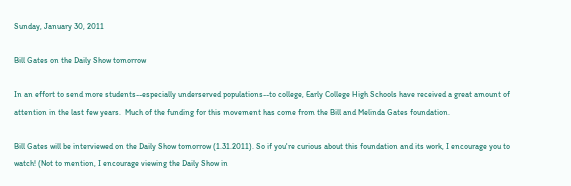Sunday, January 30, 2011

Bill Gates on the Daily Show tomorrow

In an effort to send more students--especially underserved populations--to college, Early College High Schools have received a great amount of attention in the last few years.  Much of the funding for this movement has come from the Bill and Melinda Gates foundation.

Bill Gates will be interviewed on the Daily Show tomorrow (1.31.2011). So if you're curious about this foundation and its work, I encourage you to watch! (Not to mention, I encourage viewing the Daily Show in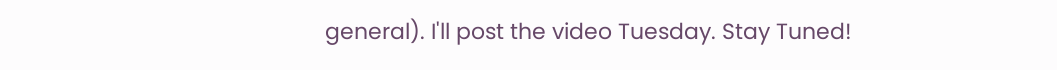general). I'll post the video Tuesday. Stay Tuned!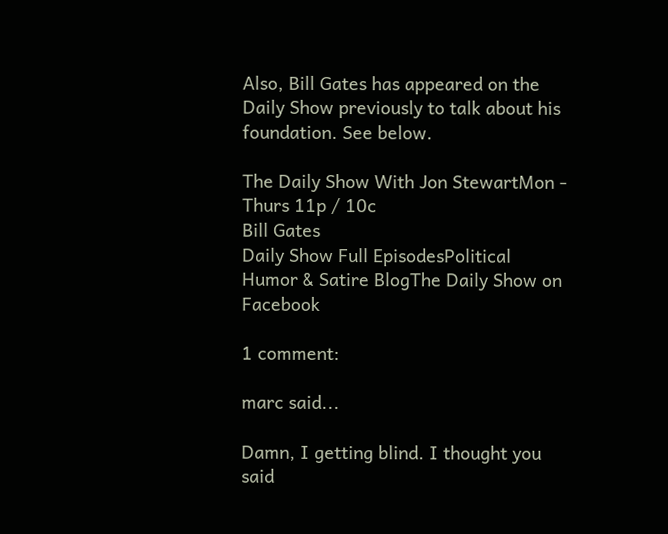Also, Bill Gates has appeared on the Daily Show previously to talk about his foundation. See below.

The Daily Show With Jon StewartMon - Thurs 11p / 10c
Bill Gates
Daily Show Full EpisodesPolitical Humor & Satire BlogThe Daily Show on Facebook

1 comment:

marc said...

Damn, I getting blind. I thought you said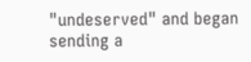"undeserved" and began sending a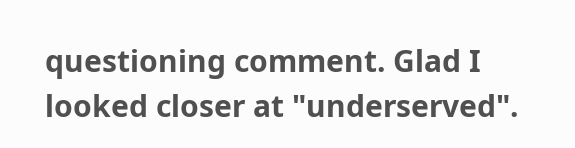questioning comment. Glad I looked closer at "underserved".